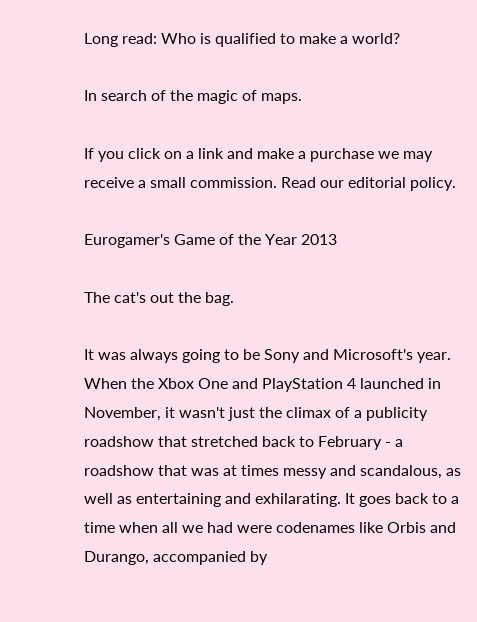Long read: Who is qualified to make a world?

In search of the magic of maps.

If you click on a link and make a purchase we may receive a small commission. Read our editorial policy.

Eurogamer's Game of the Year 2013

The cat's out the bag.

It was always going to be Sony and Microsoft's year. When the Xbox One and PlayStation 4 launched in November, it wasn't just the climax of a publicity roadshow that stretched back to February - a roadshow that was at times messy and scandalous, as well as entertaining and exhilarating. It goes back to a time when all we had were codenames like Orbis and Durango, accompanied by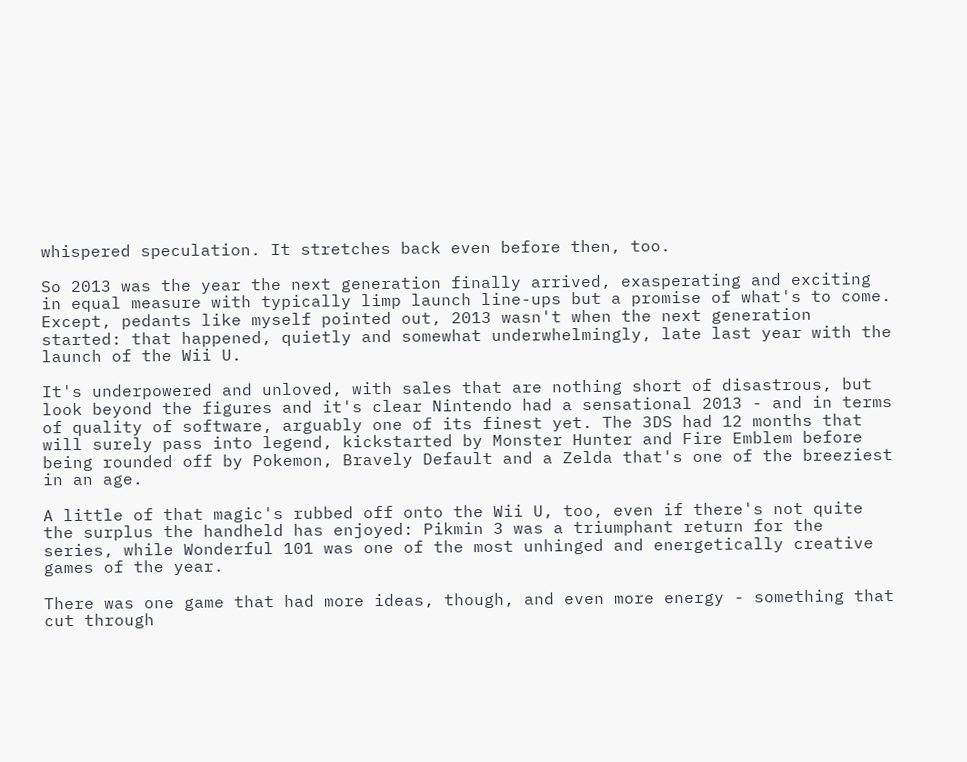whispered speculation. It stretches back even before then, too.

So 2013 was the year the next generation finally arrived, exasperating and exciting in equal measure with typically limp launch line-ups but a promise of what's to come. Except, pedants like myself pointed out, 2013 wasn't when the next generation started: that happened, quietly and somewhat underwhelmingly, late last year with the launch of the Wii U.

It's underpowered and unloved, with sales that are nothing short of disastrous, but look beyond the figures and it's clear Nintendo had a sensational 2013 - and in terms of quality of software, arguably one of its finest yet. The 3DS had 12 months that will surely pass into legend, kickstarted by Monster Hunter and Fire Emblem before being rounded off by Pokemon, Bravely Default and a Zelda that's one of the breeziest in an age.

A little of that magic's rubbed off onto the Wii U, too, even if there's not quite the surplus the handheld has enjoyed: Pikmin 3 was a triumphant return for the series, while Wonderful 101 was one of the most unhinged and energetically creative games of the year.

There was one game that had more ideas, though, and even more energy - something that cut through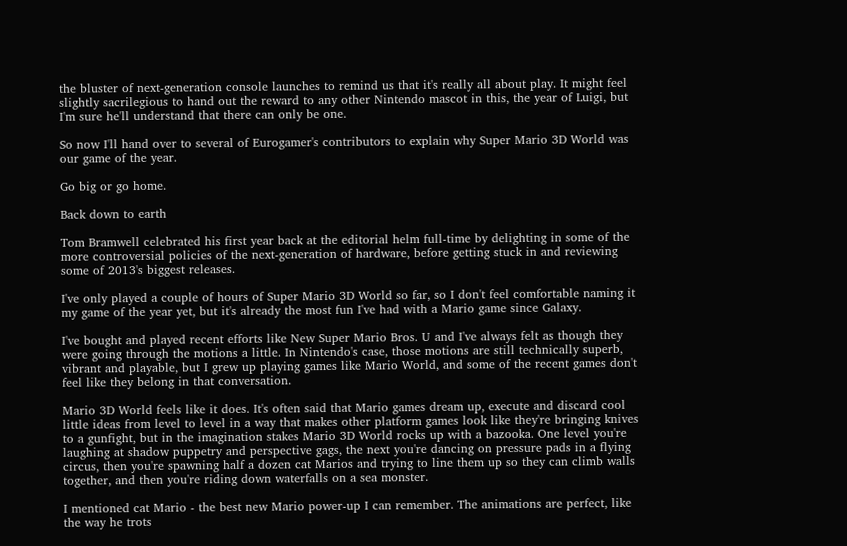the bluster of next-generation console launches to remind us that it's really all about play. It might feel slightly sacrilegious to hand out the reward to any other Nintendo mascot in this, the year of Luigi, but I'm sure he'll understand that there can only be one.

So now I'll hand over to several of Eurogamer's contributors to explain why Super Mario 3D World was our game of the year.

Go big or go home.

Back down to earth

Tom Bramwell celebrated his first year back at the editorial helm full-time by delighting in some of the more controversial policies of the next-generation of hardware, before getting stuck in and reviewing some of 2013's biggest releases.

I've only played a couple of hours of Super Mario 3D World so far, so I don't feel comfortable naming it my game of the year yet, but it's already the most fun I've had with a Mario game since Galaxy.

I've bought and played recent efforts like New Super Mario Bros. U and I've always felt as though they were going through the motions a little. In Nintendo's case, those motions are still technically superb, vibrant and playable, but I grew up playing games like Mario World, and some of the recent games don't feel like they belong in that conversation.

Mario 3D World feels like it does. It's often said that Mario games dream up, execute and discard cool little ideas from level to level in a way that makes other platform games look like they're bringing knives to a gunfight, but in the imagination stakes Mario 3D World rocks up with a bazooka. One level you're laughing at shadow puppetry and perspective gags, the next you're dancing on pressure pads in a flying circus, then you're spawning half a dozen cat Marios and trying to line them up so they can climb walls together, and then you're riding down waterfalls on a sea monster.

I mentioned cat Mario - the best new Mario power-up I can remember. The animations are perfect, like the way he trots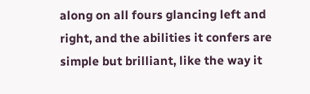along on all fours glancing left and right, and the abilities it confers are simple but brilliant, like the way it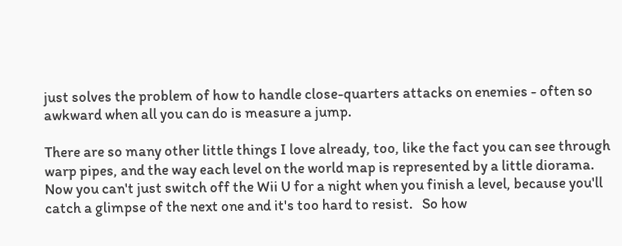just solves the problem of how to handle close-quarters attacks on enemies - often so awkward when all you can do is measure a jump.

There are so many other little things I love already, too, like the fact you can see through warp pipes, and the way each level on the world map is represented by a little diorama. Now you can't just switch off the Wii U for a night when you finish a level, because you'll catch a glimpse of the next one and it's too hard to resist.   So how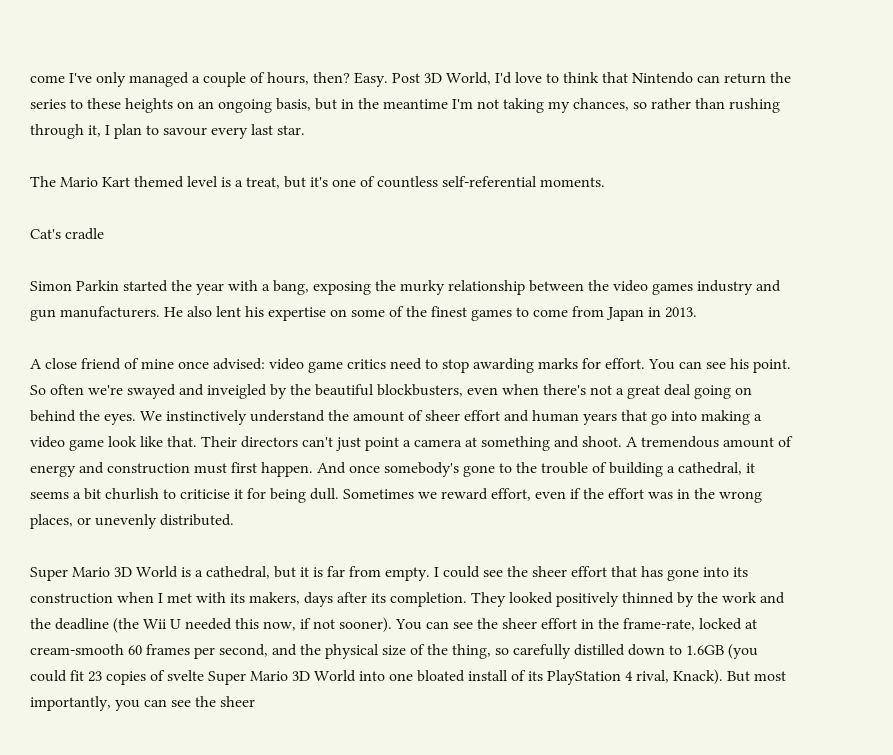come I've only managed a couple of hours, then? Easy. Post 3D World, I'd love to think that Nintendo can return the series to these heights on an ongoing basis, but in the meantime I'm not taking my chances, so rather than rushing through it, I plan to savour every last star.

The Mario Kart themed level is a treat, but it's one of countless self-referential moments.

Cat's cradle

Simon Parkin started the year with a bang, exposing the murky relationship between the video games industry and gun manufacturers. He also lent his expertise on some of the finest games to come from Japan in 2013.

A close friend of mine once advised: video game critics need to stop awarding marks for effort. You can see his point. So often we're swayed and inveigled by the beautiful blockbusters, even when there's not a great deal going on behind the eyes. We instinctively understand the amount of sheer effort and human years that go into making a video game look like that. Their directors can't just point a camera at something and shoot. A tremendous amount of energy and construction must first happen. And once somebody's gone to the trouble of building a cathedral, it seems a bit churlish to criticise it for being dull. Sometimes we reward effort, even if the effort was in the wrong places, or unevenly distributed.

Super Mario 3D World is a cathedral, but it is far from empty. I could see the sheer effort that has gone into its construction when I met with its makers, days after its completion. They looked positively thinned by the work and the deadline (the Wii U needed this now, if not sooner). You can see the sheer effort in the frame-rate, locked at cream-smooth 60 frames per second, and the physical size of the thing, so carefully distilled down to 1.6GB (you could fit 23 copies of svelte Super Mario 3D World into one bloated install of its PlayStation 4 rival, Knack). But most importantly, you can see the sheer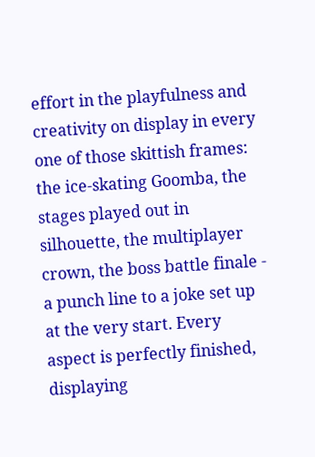effort in the playfulness and creativity on display in every one of those skittish frames: the ice-skating Goomba, the stages played out in silhouette, the multiplayer crown, the boss battle finale - a punch line to a joke set up at the very start. Every aspect is perfectly finished, displaying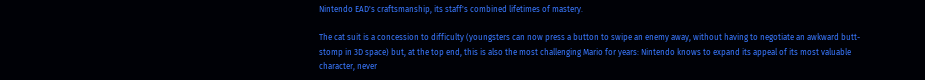Nintendo EAD's craftsmanship, its staff's combined lifetimes of mastery.

The cat suit is a concession to difficulty (youngsters can now press a button to swipe an enemy away, without having to negotiate an awkward butt-stomp in 3D space) but, at the top end, this is also the most challenging Mario for years: Nintendo knows to expand its appeal of its most valuable character, never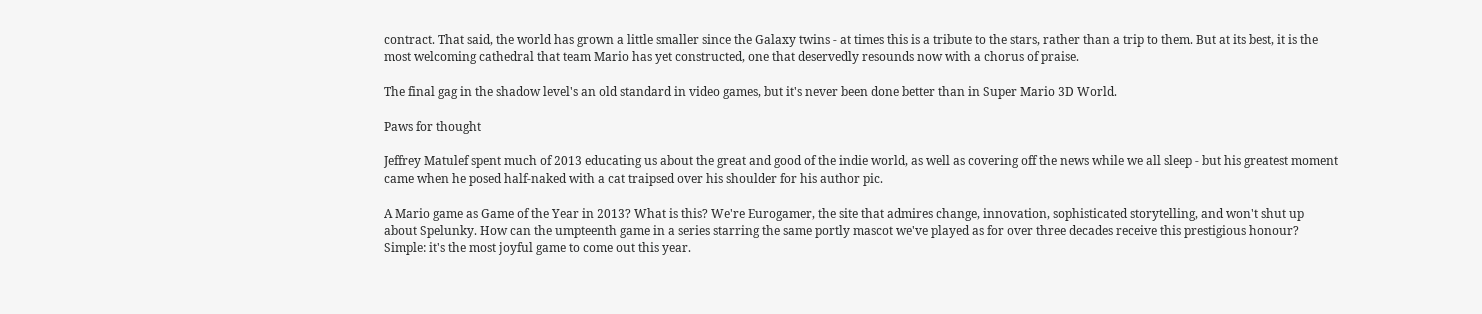contract. That said, the world has grown a little smaller since the Galaxy twins - at times this is a tribute to the stars, rather than a trip to them. But at its best, it is the most welcoming cathedral that team Mario has yet constructed, one that deservedly resounds now with a chorus of praise.

The final gag in the shadow level's an old standard in video games, but it's never been done better than in Super Mario 3D World.

Paws for thought

Jeffrey Matulef spent much of 2013 educating us about the great and good of the indie world, as well as covering off the news while we all sleep - but his greatest moment came when he posed half-naked with a cat traipsed over his shoulder for his author pic.

A Mario game as Game of the Year in 2013? What is this? We're Eurogamer, the site that admires change, innovation, sophisticated storytelling, and won't shut up about Spelunky. How can the umpteenth game in a series starring the same portly mascot we've played as for over three decades receive this prestigious honour? Simple: it's the most joyful game to come out this year.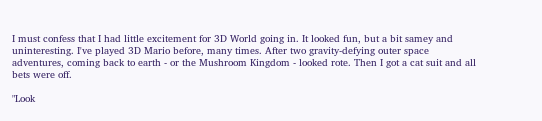I must confess that I had little excitement for 3D World going in. It looked fun, but a bit samey and uninteresting. I've played 3D Mario before, many times. After two gravity-defying outer space adventures, coming back to earth - or the Mushroom Kingdom - looked rote. Then I got a cat suit and all bets were off.

"Look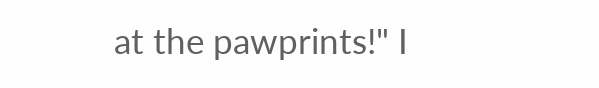at the pawprints!" I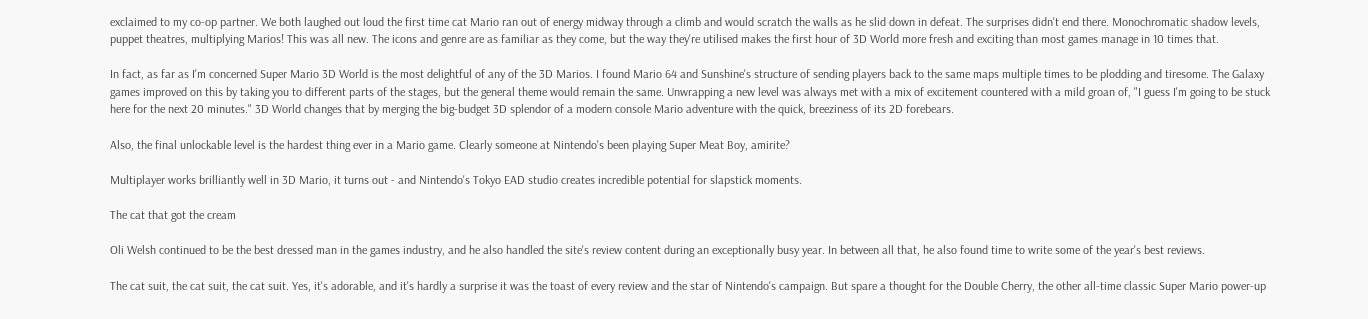exclaimed to my co-op partner. We both laughed out loud the first time cat Mario ran out of energy midway through a climb and would scratch the walls as he slid down in defeat. The surprises didn't end there. Monochromatic shadow levels, puppet theatres, multiplying Marios! This was all new. The icons and genre are as familiar as they come, but the way they're utilised makes the first hour of 3D World more fresh and exciting than most games manage in 10 times that.

In fact, as far as I'm concerned Super Mario 3D World is the most delightful of any of the 3D Marios. I found Mario 64 and Sunshine's structure of sending players back to the same maps multiple times to be plodding and tiresome. The Galaxy games improved on this by taking you to different parts of the stages, but the general theme would remain the same. Unwrapping a new level was always met with a mix of excitement countered with a mild groan of, "I guess I'm going to be stuck here for the next 20 minutes." 3D World changes that by merging the big-budget 3D splendor of a modern console Mario adventure with the quick, breeziness of its 2D forebears.

Also, the final unlockable level is the hardest thing ever in a Mario game. Clearly someone at Nintendo's been playing Super Meat Boy, amirite?

Multiplayer works brilliantly well in 3D Mario, it turns out - and Nintendo's Tokyo EAD studio creates incredible potential for slapstick moments.

The cat that got the cream

Oli Welsh continued to be the best dressed man in the games industry, and he also handled the site's review content during an exceptionally busy year. In between all that, he also found time to write some of the year's best reviews.

The cat suit, the cat suit, the cat suit. Yes, it's adorable, and it's hardly a surprise it was the toast of every review and the star of Nintendo's campaign. But spare a thought for the Double Cherry, the other all-time classic Super Mario power-up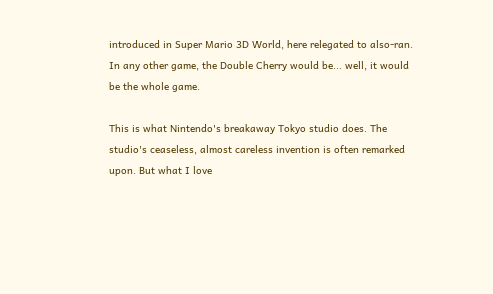introduced in Super Mario 3D World, here relegated to also-ran. In any other game, the Double Cherry would be... well, it would be the whole game.

This is what Nintendo's breakaway Tokyo studio does. The studio's ceaseless, almost careless invention is often remarked upon. But what I love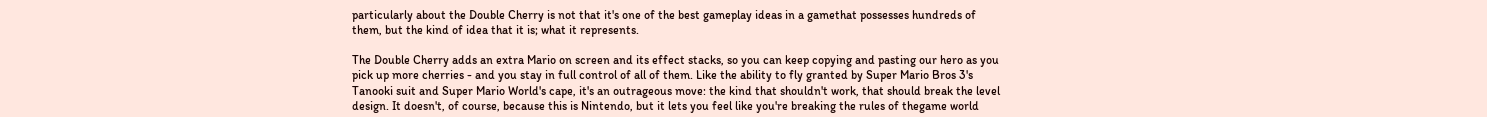particularly about the Double Cherry is not that it's one of the best gameplay ideas in a gamethat possesses hundreds of them, but the kind of idea that it is; what it represents.

The Double Cherry adds an extra Mario on screen and its effect stacks, so you can keep copying and pasting our hero as you pick up more cherries - and you stay in full control of all of them. Like the ability to fly granted by Super Mario Bros 3's Tanooki suit and Super Mario World's cape, it's an outrageous move: the kind that shouldn't work, that should break the level design. It doesn't, of course, because this is Nintendo, but it lets you feel like you're breaking the rules of thegame world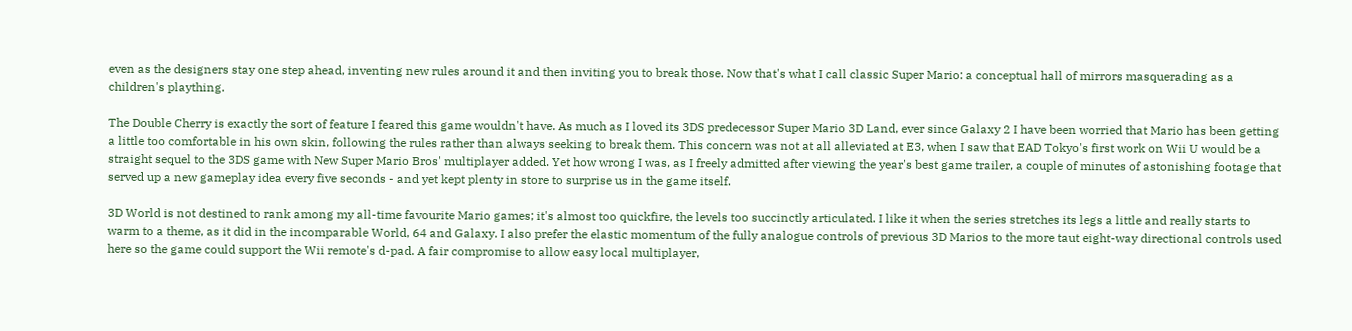even as the designers stay one step ahead, inventing new rules around it and then inviting you to break those. Now that's what I call classic Super Mario: a conceptual hall of mirrors masquerading as a children's plaything.

The Double Cherry is exactly the sort of feature I feared this game wouldn't have. As much as I loved its 3DS predecessor Super Mario 3D Land, ever since Galaxy 2 I have been worried that Mario has been getting a little too comfortable in his own skin, following the rules rather than always seeking to break them. This concern was not at all alleviated at E3, when I saw that EAD Tokyo's first work on Wii U would be a straight sequel to the 3DS game with New Super Mario Bros' multiplayer added. Yet how wrong I was, as I freely admitted after viewing the year's best game trailer, a couple of minutes of astonishing footage that served up a new gameplay idea every five seconds - and yet kept plenty in store to surprise us in the game itself.

3D World is not destined to rank among my all-time favourite Mario games; it's almost too quickfire, the levels too succinctly articulated. I like it when the series stretches its legs a little and really starts to warm to a theme, as it did in the incomparable World, 64 and Galaxy. I also prefer the elastic momentum of the fully analogue controls of previous 3D Marios to the more taut eight-way directional controls used here so the game could support the Wii remote's d-pad. A fair compromise to allow easy local multiplayer,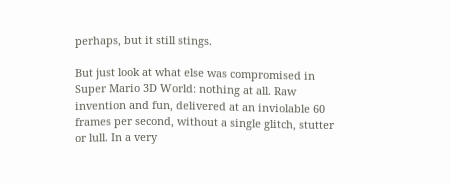perhaps, but it still stings.

But just look at what else was compromised in Super Mario 3D World: nothing at all. Raw invention and fun, delivered at an inviolable 60 frames per second, without a single glitch, stutter or lull. In a very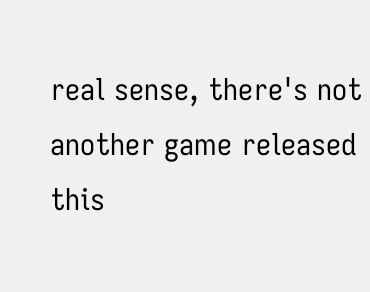real sense, there's not another game released this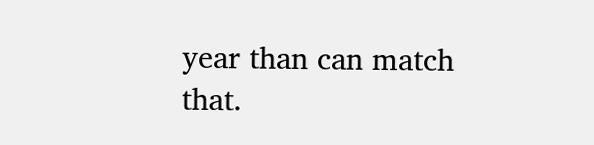year than can match that.